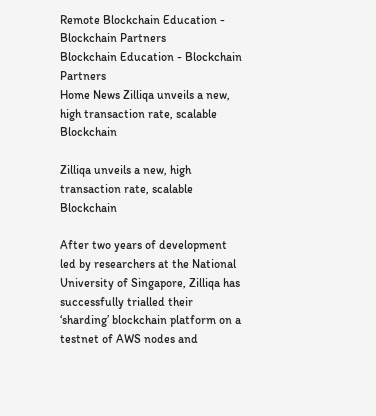Remote Blockchain Education - Blockchain Partners
Blockchain Education - Blockchain Partners
Home News Zilliqa unveils a new, high transaction rate, scalable Blockchain

Zilliqa unveils a new, high transaction rate, scalable Blockchain

After two years of development led by researchers at the National University of Singapore, Zilliqa has successfully trialled their ‘sharding’ blockchain platform on a testnet of AWS nodes and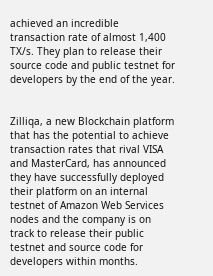achieved an incredible transaction rate of almost 1,400 TX/s. They plan to release their source code and public testnet for developers by the end of the year.


Zilliqa, a new Blockchain platform that has the potential to achieve transaction rates that rival VISA and MasterCard, has announced they have successfully deployed their platform on an internal testnet of Amazon Web Services nodes and the company is on track to release their public testnet and source code for developers within months.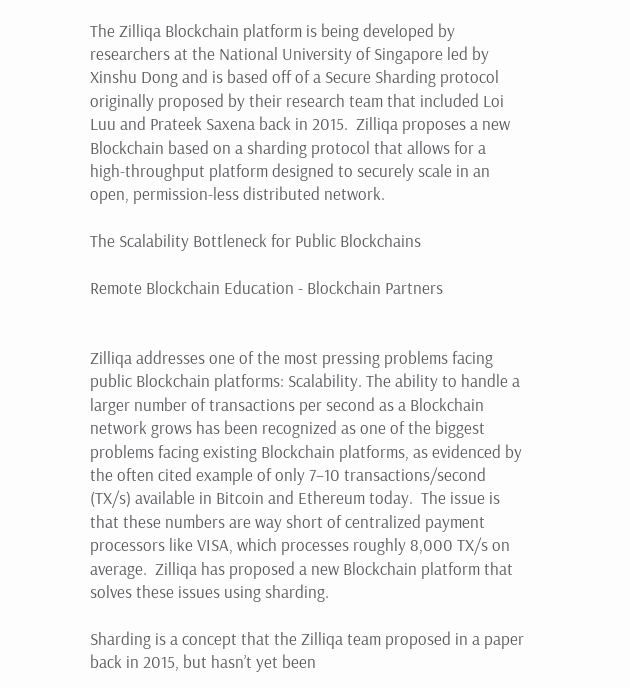The Zilliqa Blockchain platform is being developed by researchers at the National University of Singapore led by Xinshu Dong and is based off of a Secure Sharding protocol originally proposed by their research team that included Loi Luu and Prateek Saxena back in 2015.  Zilliqa proposes a new Blockchain based on a sharding protocol that allows for a high-throughput platform designed to securely scale in an open, permission-less distributed network.

The Scalability Bottleneck for Public Blockchains

Remote Blockchain Education - Blockchain Partners


Zilliqa addresses one of the most pressing problems facing public Blockchain platforms: Scalability. The ability to handle a larger number of transactions per second as a Blockchain network grows has been recognized as one of the biggest problems facing existing Blockchain platforms, as evidenced by the often cited example of only 7–10 transactions/second (TX/s) available in Bitcoin and Ethereum today.  The issue is that these numbers are way short of centralized payment processors like VISA, which processes roughly 8,000 TX/s on average.  Zilliqa has proposed a new Blockchain platform that solves these issues using sharding.

Sharding is a concept that the Zilliqa team proposed in a paper back in 2015, but hasn’t yet been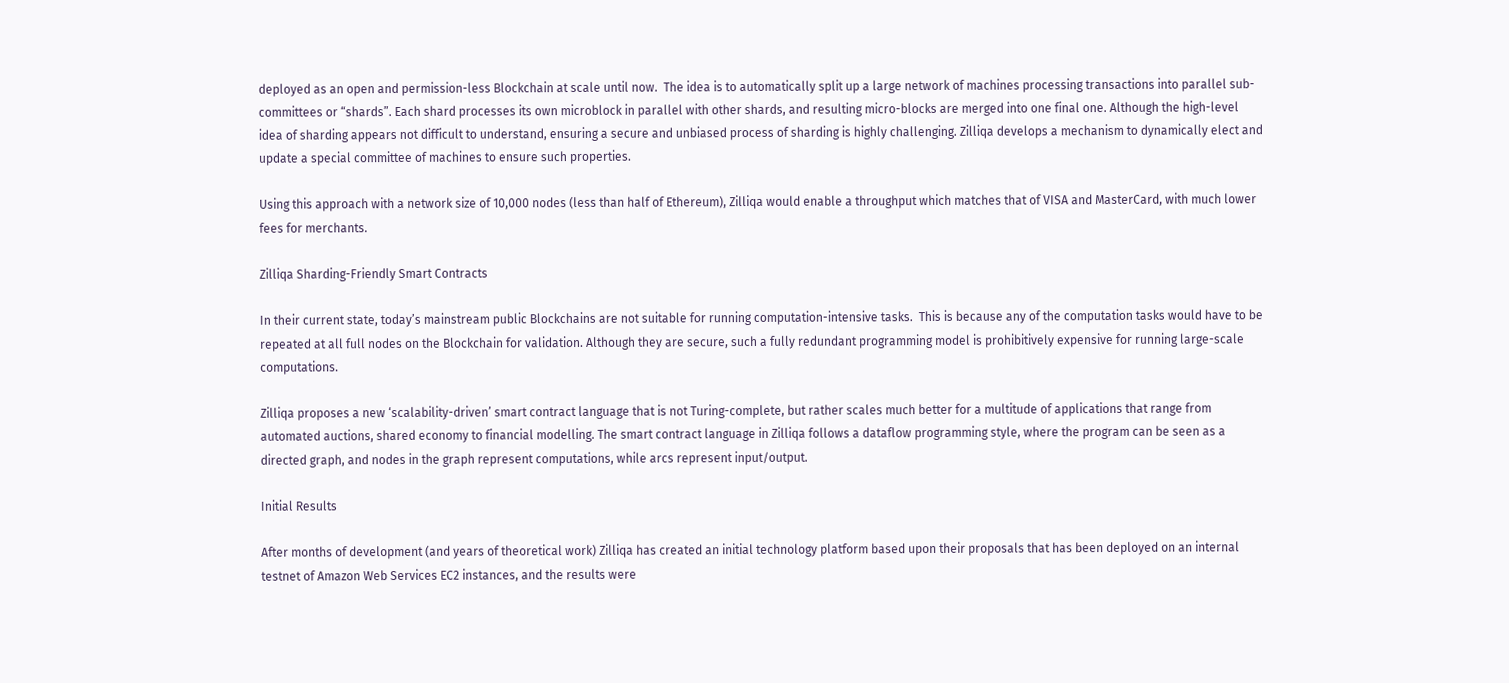deployed as an open and permission-less Blockchain at scale until now.  The idea is to automatically split up a large network of machines processing transactions into parallel sub-committees or “shards”. Each shard processes its own microblock in parallel with other shards, and resulting micro-blocks are merged into one final one. Although the high-level idea of sharding appears not difficult to understand, ensuring a secure and unbiased process of sharding is highly challenging. Zilliqa develops a mechanism to dynamically elect and update a special committee of machines to ensure such properties.

Using this approach with a network size of 10,000 nodes (less than half of Ethereum), Zilliqa would enable a throughput which matches that of VISA and MasterCard, with much lower fees for merchants.

Zilliqa Sharding-Friendly Smart Contracts

In their current state, today’s mainstream public Blockchains are not suitable for running computation-intensive tasks.  This is because any of the computation tasks would have to be repeated at all full nodes on the Blockchain for validation. Although they are secure, such a fully redundant programming model is prohibitively expensive for running large-scale computations.

Zilliqa proposes a new ‘scalability-driven’ smart contract language that is not Turing-complete, but rather scales much better for a multitude of applications that range from automated auctions, shared economy to financial modelling. The smart contract language in Zilliqa follows a dataflow programming style, where the program can be seen as a directed graph, and nodes in the graph represent computations, while arcs represent input/output.

Initial Results

After months of development (and years of theoretical work) Zilliqa has created an initial technology platform based upon their proposals that has been deployed on an internal testnet of Amazon Web Services EC2 instances, and the results were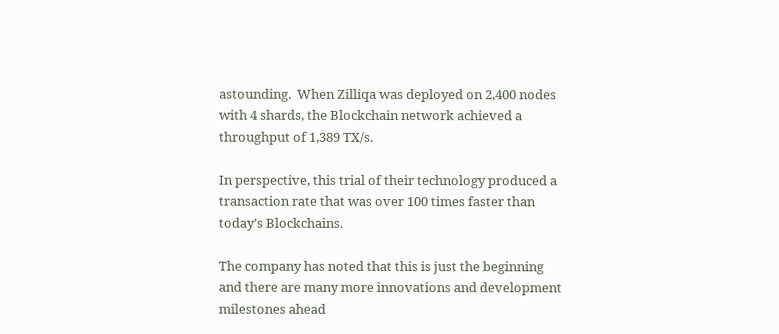astounding.  When Zilliqa was deployed on 2,400 nodes with 4 shards, the Blockchain network achieved a throughput of 1,389 TX/s.

In perspective, this trial of their technology produced a transaction rate that was over 100 times faster than today’s Blockchains.

The company has noted that this is just the beginning and there are many more innovations and development milestones ahead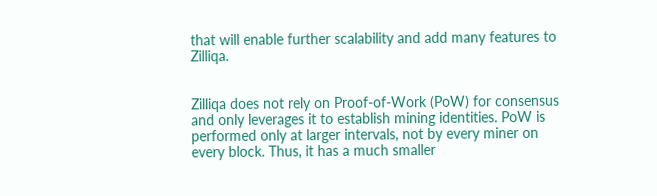that will enable further scalability and add many features to Zilliqa.


Zilliqa does not rely on Proof-of-Work (PoW) for consensus and only leverages it to establish mining identities. PoW is performed only at larger intervals, not by every miner on every block. Thus, it has a much smaller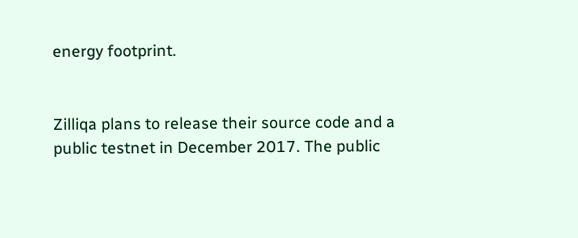energy footprint.


Zilliqa plans to release their source code and a public testnet in December 2017. The public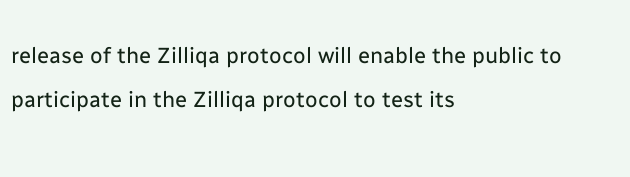release of the Zilliqa protocol will enable the public to participate in the Zilliqa protocol to test its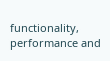functionality, performance and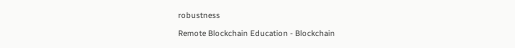robustness

Remote Blockchain Education - Blockchain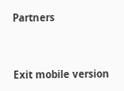Partners


Exit mobile version